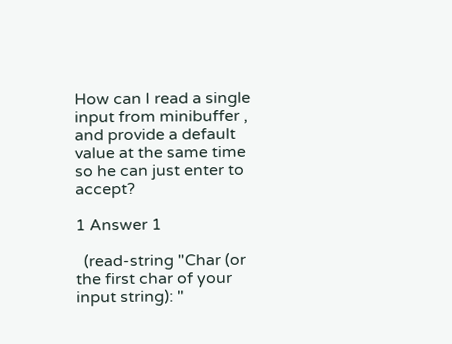How can I read a single input from minibuffer ,
and provide a default value at the same time so he can just enter to accept?

1 Answer 1

  (read-string "Char (or the first char of your input string): "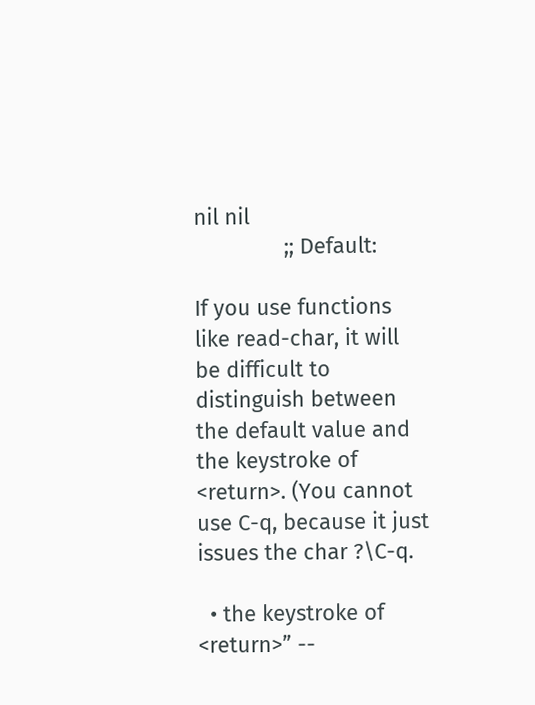nil nil
               ;; Default:

If you use functions like read-char, it will be difficult to distinguish between the default value and the keystroke of <return>. (You cannot use C-q, because it just issues the char ?\C-q.

  • the keystroke of <return>” --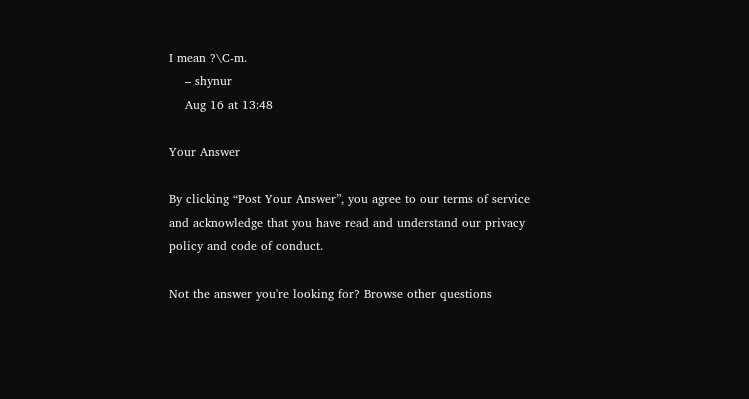I mean ?\C-m.
    – shynur
    Aug 16 at 13:48

Your Answer

By clicking “Post Your Answer”, you agree to our terms of service and acknowledge that you have read and understand our privacy policy and code of conduct.

Not the answer you're looking for? Browse other questions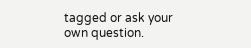tagged or ask your own question.